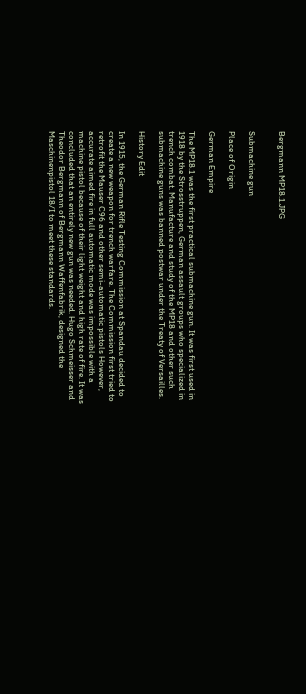Bergmann MP18.1.JPG


Submachine gun

Place of Origin

German Empire

The MP18.1 was the first practical submachine gun. It was first used in 1918 by the Strosstruppen, German assault groups who specialized in trench combat. Manufacture and study of the MP18 and other such submachine guns was banned postwar under the Treaty of Versailles.

History Edit

In 1915, the German Rifle Testing Commission at Spandau decided to create a new weapon for trench warfare. The Commission first tried to retrofit the Mauser C96 and other semi-automatic pistols However, accurate aimed fire in full automatic mode was impossible with a machine pistol because of their light weight and high rate of fire. It was concluded that an entirely new gun was needed. Hugo Schmeisser and Theodor Bergmann of Bergmann Waffenfabrik, designed the Maschinenpistol 18/I to meet these standards.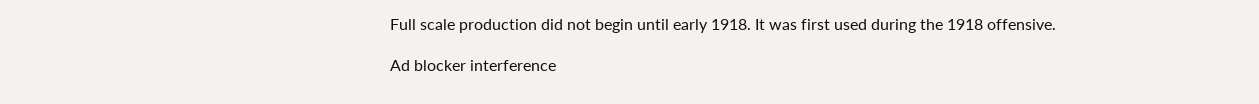Full scale production did not begin until early 1918. It was first used during the 1918 offensive.

Ad blocker interference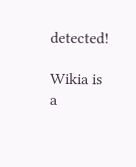detected!

Wikia is a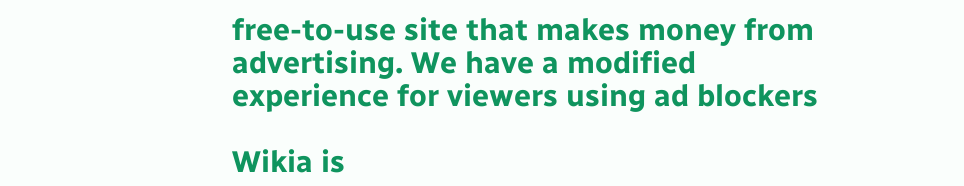free-to-use site that makes money from advertising. We have a modified experience for viewers using ad blockers

Wikia is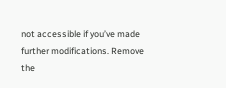not accessible if you’ve made further modifications. Remove the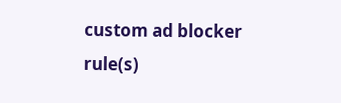custom ad blocker rule(s)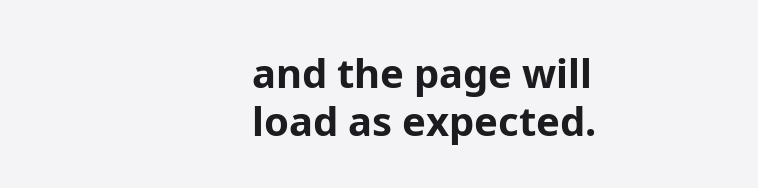and the page will load as expected.